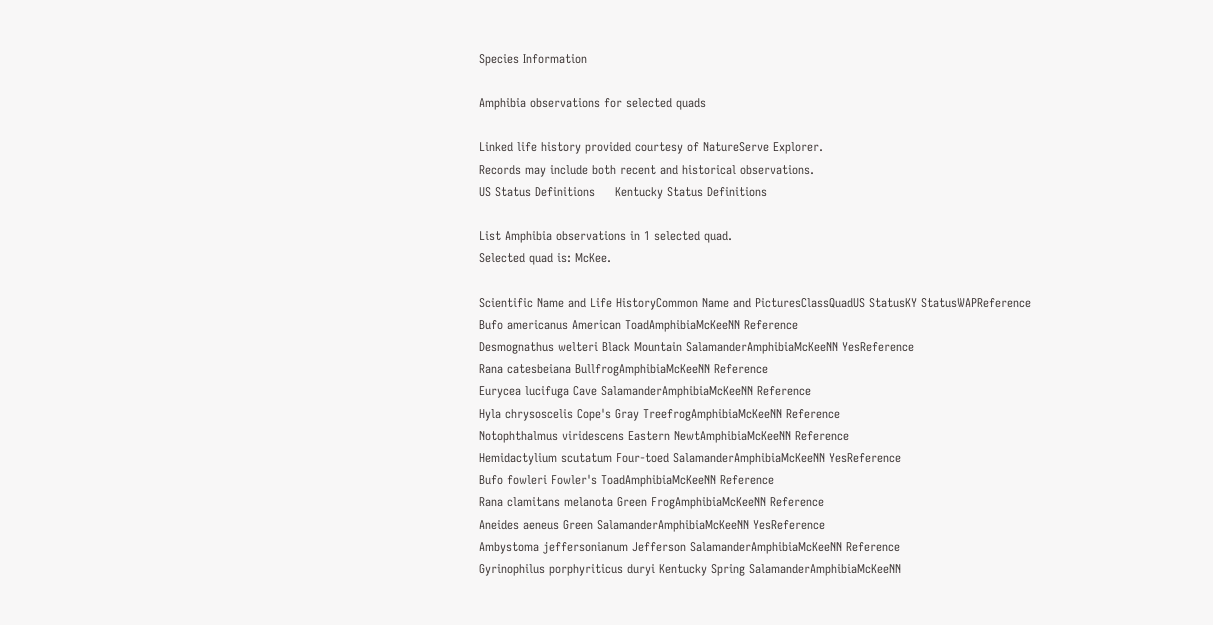Species Information

Amphibia observations for selected quads

Linked life history provided courtesy of NatureServe Explorer.
Records may include both recent and historical observations.
US Status Definitions     Kentucky Status Definitions

List Amphibia observations in 1 selected quad.
Selected quad is: McKee.

Scientific Name and Life HistoryCommon Name and PicturesClassQuadUS StatusKY StatusWAPReference
Bufo americanus American ToadAmphibiaMcKeeNN Reference
Desmognathus welteri Black Mountain SalamanderAmphibiaMcKeeNN YesReference
Rana catesbeiana BullfrogAmphibiaMcKeeNN Reference
Eurycea lucifuga Cave SalamanderAmphibiaMcKeeNN Reference
Hyla chrysoscelis Cope's Gray TreefrogAmphibiaMcKeeNN Reference
Notophthalmus viridescens Eastern NewtAmphibiaMcKeeNN Reference
Hemidactylium scutatum Four-toed SalamanderAmphibiaMcKeeNN YesReference
Bufo fowleri Fowler's ToadAmphibiaMcKeeNN Reference
Rana clamitans melanota Green FrogAmphibiaMcKeeNN Reference
Aneides aeneus Green SalamanderAmphibiaMcKeeNN YesReference
Ambystoma jeffersonianum Jefferson SalamanderAmphibiaMcKeeNN Reference
Gyrinophilus porphyriticus duryi Kentucky Spring SalamanderAmphibiaMcKeeNN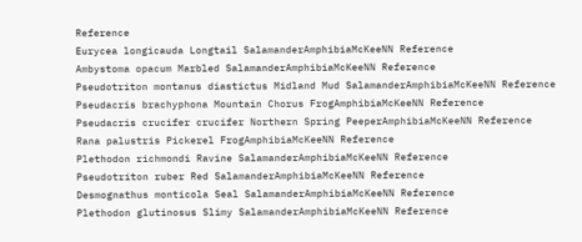Reference
Eurycea longicauda Longtail SalamanderAmphibiaMcKeeNN Reference
Ambystoma opacum Marbled SalamanderAmphibiaMcKeeNN Reference
Pseudotriton montanus diastictus Midland Mud SalamanderAmphibiaMcKeeNN Reference
Pseudacris brachyphona Mountain Chorus FrogAmphibiaMcKeeNN Reference
Pseudacris crucifer crucifer Northern Spring PeeperAmphibiaMcKeeNN Reference
Rana palustris Pickerel FrogAmphibiaMcKeeNN Reference
Plethodon richmondi Ravine SalamanderAmphibiaMcKeeNN Reference
Pseudotriton ruber Red SalamanderAmphibiaMcKeeNN Reference
Desmognathus monticola Seal SalamanderAmphibiaMcKeeNN Reference
Plethodon glutinosus Slimy SalamanderAmphibiaMcKeeNN Reference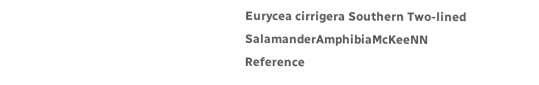Eurycea cirrigera Southern Two-lined SalamanderAmphibiaMcKeeNN Reference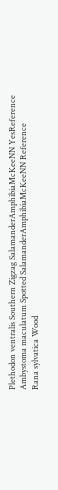Plethodon ventralis Southern Zigzag SalamanderAmphibiaMcKeeNN YesReference
Ambystoma maculatum Spotted SalamanderAmphibiaMcKeeNN Reference
Rana sylvatica Wood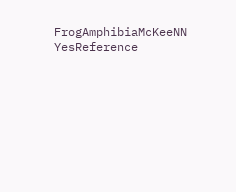FrogAmphibiaMcKeeNN YesReference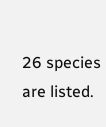26 species are listed.